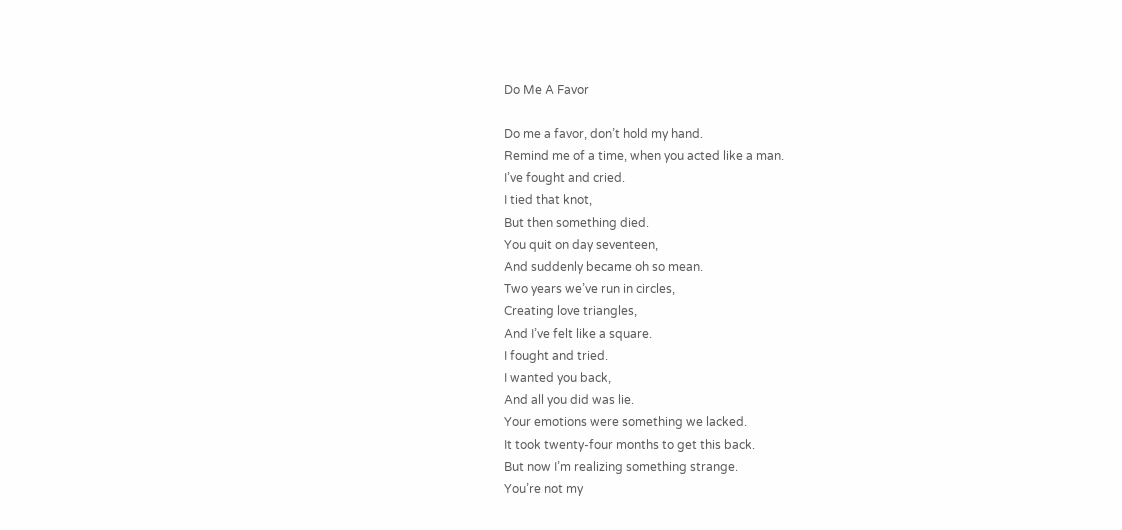Do Me A Favor

Do me a favor, don’t hold my hand.
Remind me of a time, when you acted like a man.
I’ve fought and cried.
I tied that knot,
But then something died.
You quit on day seventeen,
And suddenly became oh so mean.
Two years we’ve run in circles,
Creating love triangles,
And I’ve felt like a square.
I fought and tried.
I wanted you back,
And all you did was lie.
Your emotions were something we lacked.
It took twenty-four months to get this back.
But now I’m realizing something strange.
You’re not my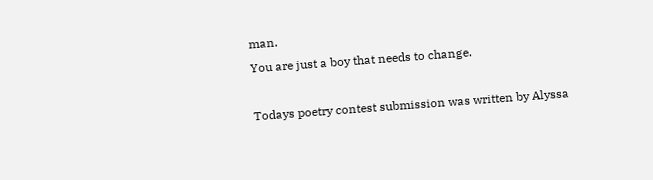man.
You are just a boy that needs to change.

Todays poetry contest submission was written by Alyssa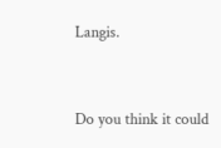Langis.


Do you think it could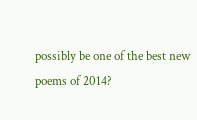possibly be one of the best new poems of 2014?